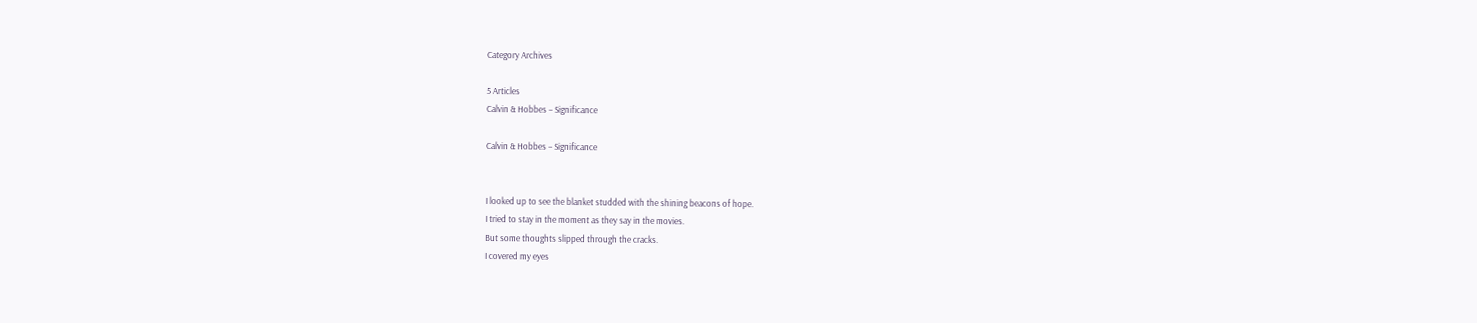Category Archives

5 Articles
Calvin & Hobbes – Significance

Calvin & Hobbes – Significance


I looked up to see the blanket studded with the shining beacons of hope.
I tried to stay in the moment as they say in the movies.
But some thoughts slipped through the cracks.
I covered my eyes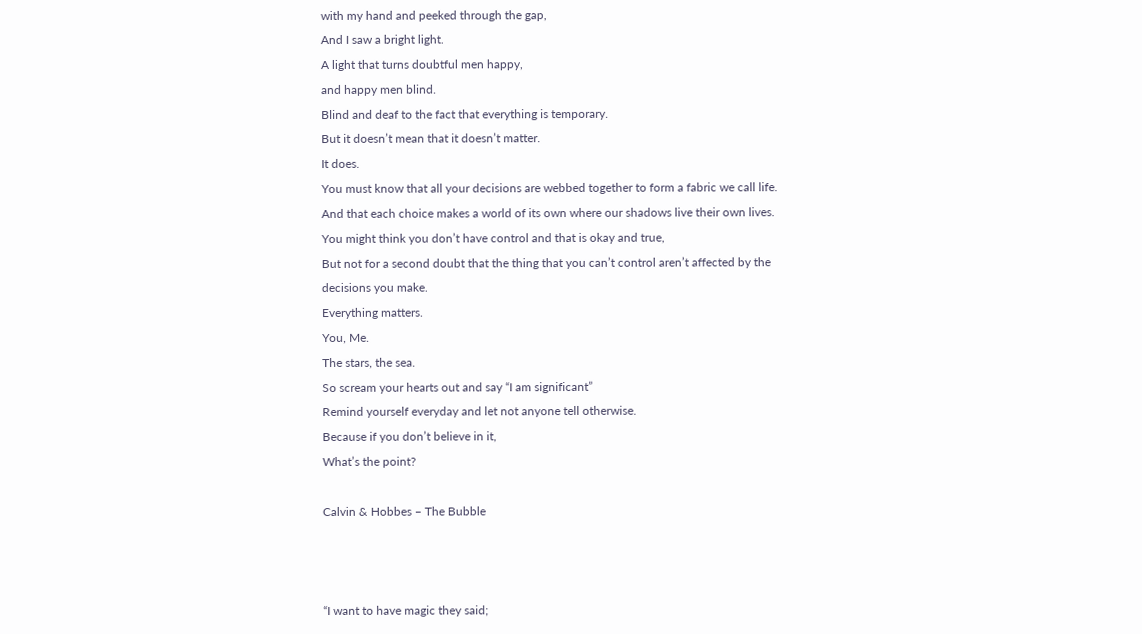with my hand and peeked through the gap,
And I saw a bright light.
A light that turns doubtful men happy,
and happy men blind.
Blind and deaf to the fact that everything is temporary.
But it doesn’t mean that it doesn’t matter.
It does.
You must know that all your decisions are webbed together to form a fabric we call life.
And that each choice makes a world of its own where our shadows live their own lives.
You might think you don’t have control and that is okay and true,
But not for a second doubt that the thing that you can’t control aren’t affected by the decisions you make.
Everything matters.
You, Me.
The stars, the sea.
So scream your hearts out and say “I am significant”
Remind yourself everyday and let not anyone tell otherwise.
Because if you don’t believe in it,
What’s the point?

Calvin & Hobbes – The Bubble



“I want to have magic they said;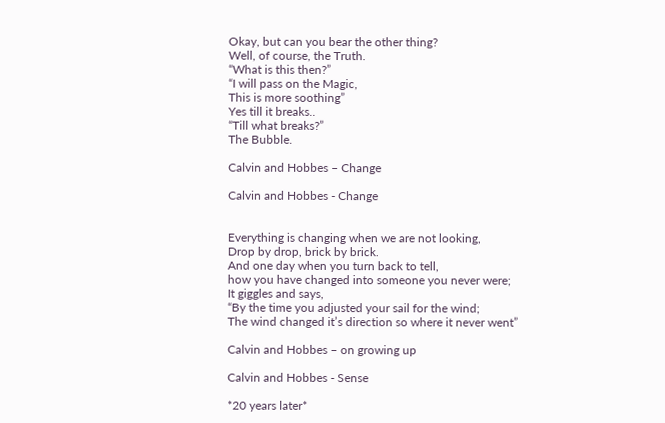Okay, but can you bear the other thing?
Well, of course, the Truth.
“What is this then?”
“I will pass on the Magic,
This is more soothing”
Yes till it breaks..
“Till what breaks?”
The Bubble.

Calvin and Hobbes – Change

Calvin and Hobbes - Change


Everything is changing when we are not looking,
Drop by drop, brick by brick.
And one day when you turn back to tell,
how you have changed into someone you never were;
It giggles and says,
“By the time you adjusted your sail for the wind;
The wind changed it’s direction so where it never went”

Calvin and Hobbes – on growing up

Calvin and Hobbes - Sense

*20 years later*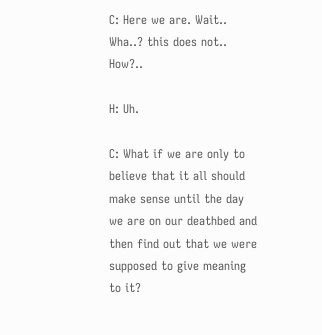C: Here we are. Wait.. Wha..? this does not.. How?..

H: Uh.

C: What if we are only to believe that it all should make sense until the day we are on our deathbed and then find out that we were supposed to give meaning to it?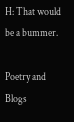H: That would be a bummer.

Poetry and Blogs